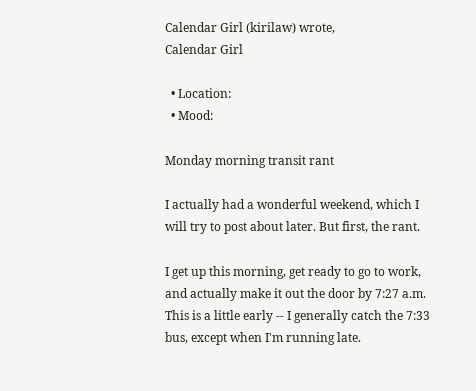Calendar Girl (kirilaw) wrote,
Calendar Girl

  • Location:
  • Mood:

Monday morning transit rant

I actually had a wonderful weekend, which I will try to post about later. But first, the rant.

I get up this morning, get ready to go to work, and actually make it out the door by 7:27 a.m. This is a little early -- I generally catch the 7:33 bus, except when I'm running late.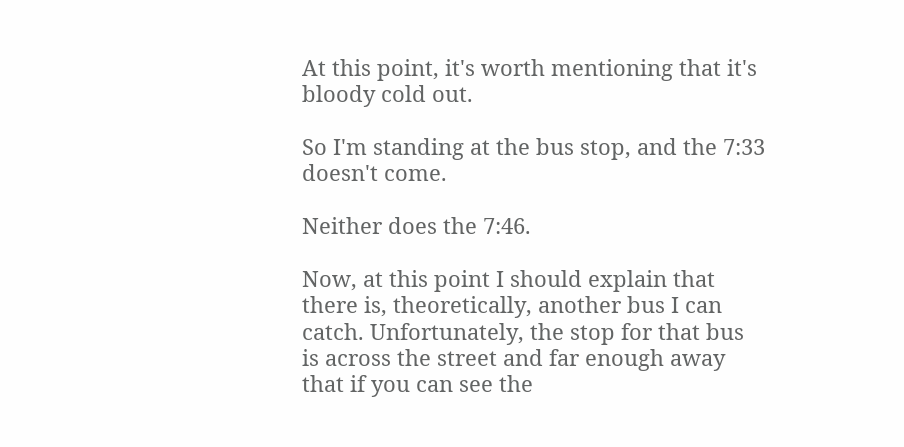At this point, it's worth mentioning that it's bloody cold out.

So I'm standing at the bus stop, and the 7:33 doesn't come.

Neither does the 7:46.

Now, at this point I should explain that there is, theoretically, another bus I can catch. Unfortunately, the stop for that bus is across the street and far enough away that if you can see the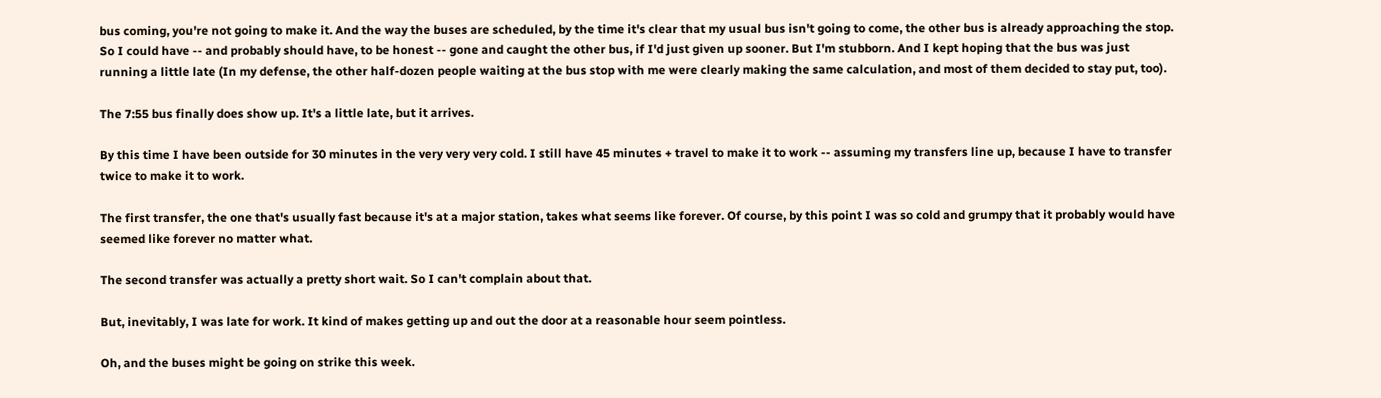bus coming, you're not going to make it. And the way the buses are scheduled, by the time it's clear that my usual bus isn't going to come, the other bus is already approaching the stop. So I could have -- and probably should have, to be honest -- gone and caught the other bus, if I'd just given up sooner. But I'm stubborn. And I kept hoping that the bus was just running a little late (In my defense, the other half-dozen people waiting at the bus stop with me were clearly making the same calculation, and most of them decided to stay put, too).

The 7:55 bus finally does show up. It's a little late, but it arrives.

By this time I have been outside for 30 minutes in the very very very cold. I still have 45 minutes + travel to make it to work -- assuming my transfers line up, because I have to transfer twice to make it to work.

The first transfer, the one that's usually fast because it's at a major station, takes what seems like forever. Of course, by this point I was so cold and grumpy that it probably would have seemed like forever no matter what.

The second transfer was actually a pretty short wait. So I can't complain about that.

But, inevitably, I was late for work. It kind of makes getting up and out the door at a reasonable hour seem pointless.

Oh, and the buses might be going on strike this week.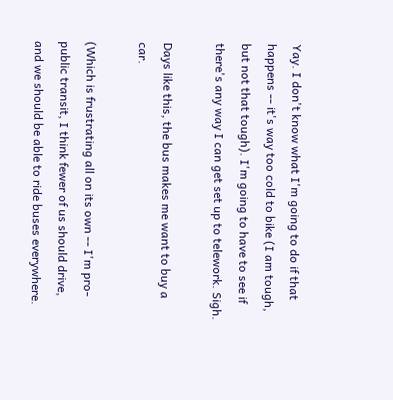Yay. I don't know what I'm going to do if that happens -- it's way too cold to bike (I am tough, but not that tough). I'm going to have to see if there's any way I can get set up to telework. Sigh.

Days like this, the bus makes me want to buy a car.

(Which is frustrating all on its own -- I'm pro-public transit, I think fewer of us should drive, and we should be able to ride buses everywhere.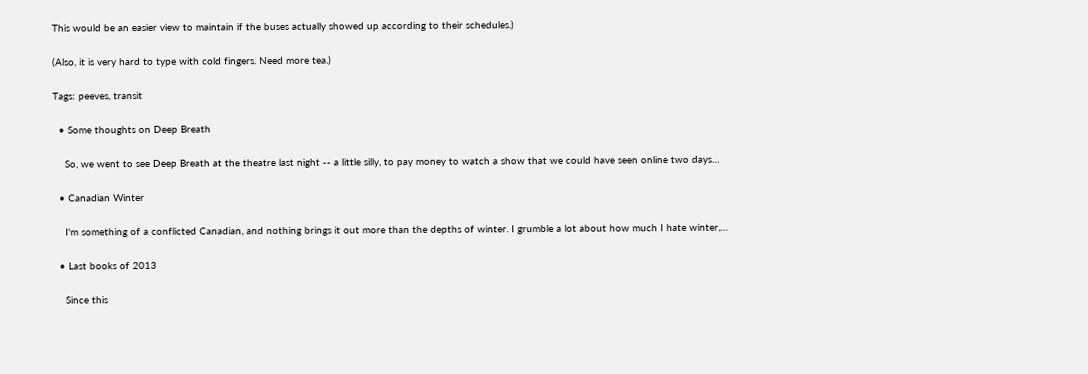This would be an easier view to maintain if the buses actually showed up according to their schedules.)

(Also, it is very hard to type with cold fingers. Need more tea.)

Tags: peeves, transit

  • Some thoughts on Deep Breath

    So, we went to see Deep Breath at the theatre last night -- a little silly, to pay money to watch a show that we could have seen online two days…

  • Canadian Winter

    I'm something of a conflicted Canadian, and nothing brings it out more than the depths of winter. I grumble a lot about how much I hate winter,…

  • Last books of 2013

    Since this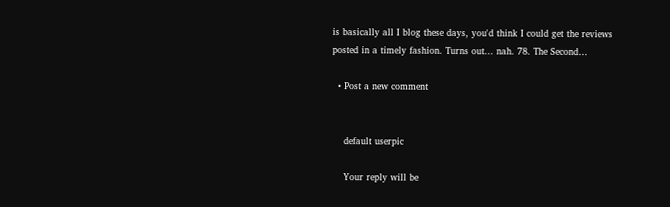is basically all I blog these days, you'd think I could get the reviews posted in a timely fashion. Turns out... nah. 78. The Second…

  • Post a new comment


    default userpic

    Your reply will be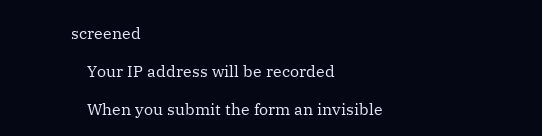screened

    Your IP address will be recorded

    When you submit the form an invisible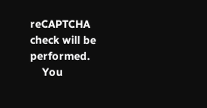reCAPTCHA check will be performed.
    You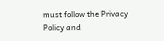must follow the Privacy Policy and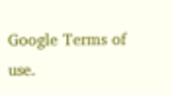Google Terms of use.